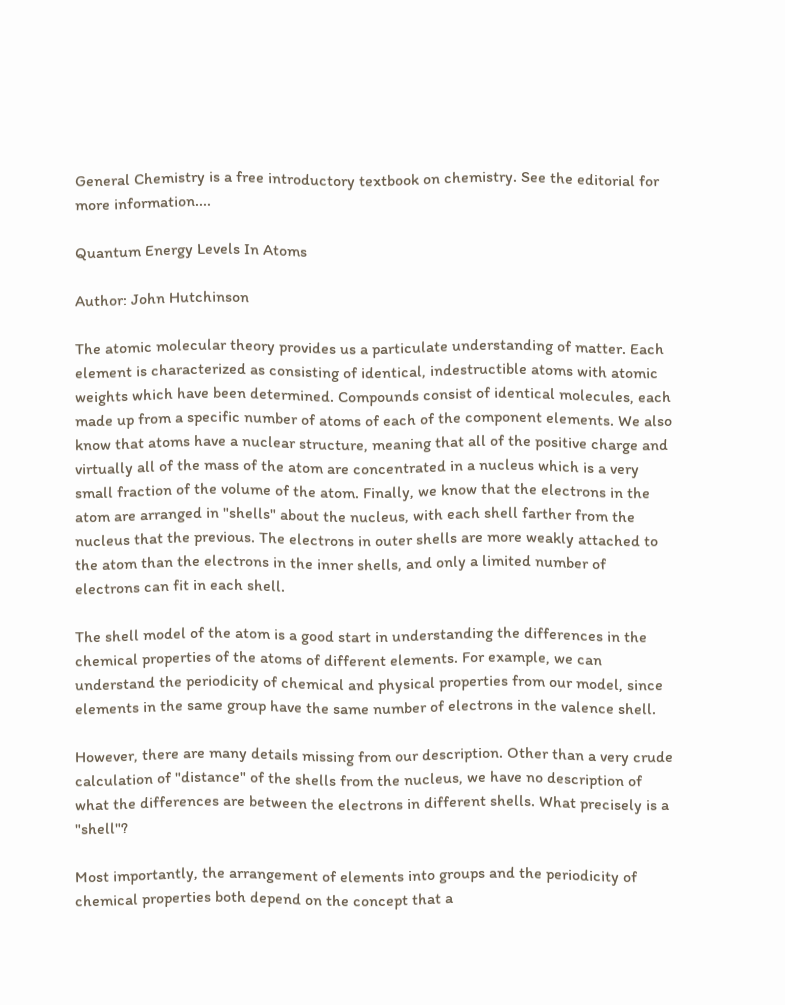General Chemistry is a free introductory textbook on chemistry. See the editorial for more information....

Quantum Energy Levels In Atoms

Author: John Hutchinson

The atomic molecular theory provides us a particulate understanding of matter. Each element is characterized as consisting of identical, indestructible atoms with atomic weights which have been determined. Compounds consist of identical molecules, each made up from a specific number of atoms of each of the component elements. We also know that atoms have a nuclear structure, meaning that all of the positive charge and virtually all of the mass of the atom are concentrated in a nucleus which is a very small fraction of the volume of the atom. Finally, we know that the electrons in the atom are arranged in "shells" about the nucleus, with each shell farther from the nucleus that the previous. The electrons in outer shells are more weakly attached to the atom than the electrons in the inner shells, and only a limited number of electrons can fit in each shell.

The shell model of the atom is a good start in understanding the differences in the chemical properties of the atoms of different elements. For example, we can understand the periodicity of chemical and physical properties from our model, since elements in the same group have the same number of electrons in the valence shell.

However, there are many details missing from our description. Other than a very crude calculation of "distance" of the shells from the nucleus, we have no description of what the differences are between the electrons in different shells. What precisely is a "shell"?

Most importantly, the arrangement of elements into groups and the periodicity of chemical properties both depend on the concept that a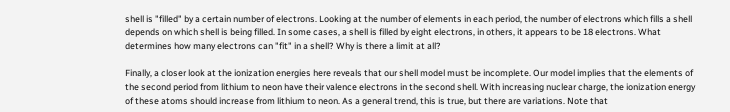shell is "filled" by a certain number of electrons. Looking at the number of elements in each period, the number of electrons which fills a shell depends on which shell is being filled. In some cases, a shell is filled by eight electrons, in others, it appears to be 18 electrons. What determines how many electrons can "fit" in a shell? Why is there a limit at all?

Finally, a closer look at the ionization energies here reveals that our shell model must be incomplete. Our model implies that the elements of the second period from lithium to neon have their valence electrons in the second shell. With increasing nuclear charge, the ionization energy of these atoms should increase from lithium to neon. As a general trend, this is true, but there are variations. Note that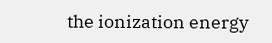the ionization energy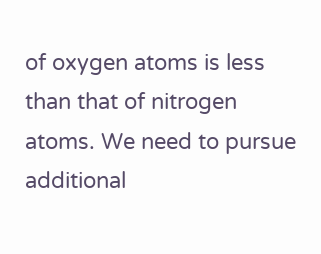of oxygen atoms is less than that of nitrogen atoms. We need to pursue additional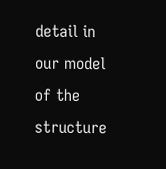detail in our model of the structure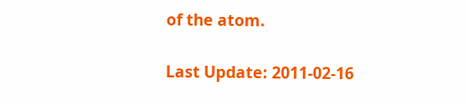of the atom.

Last Update: 2011-02-16